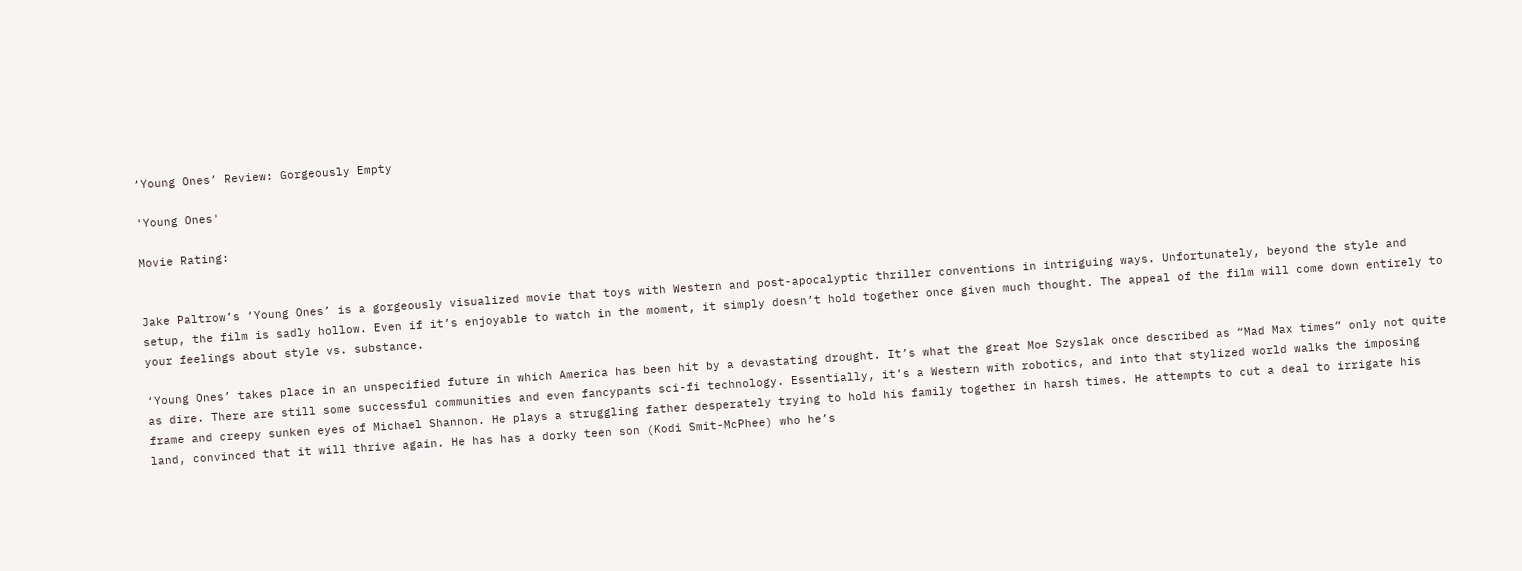‘Young Ones’ Review: Gorgeously Empty

'Young Ones'

Movie Rating:


Jake Paltrow’s ‘Young Ones’ is a gorgeously visualized movie that toys with Western and post-apocalyptic thriller conventions in intriguing ways. Unfortunately, beyond the style and setup, the film is sadly hollow. Even if it’s enjoyable to watch in the moment, it simply doesn’t hold together once given much thought. The appeal of the film will come down entirely to your feelings about style vs. substance.

‘Young Ones’ takes place in an unspecified future in which America has been hit by a devastating drought. It’s what the great Moe Szyslak once described as “Mad Max times” only not quite as dire. There are still some successful communities and even fancypants sci-fi technology. Essentially, it’s a Western with robotics, and into that stylized world walks the imposing frame and creepy sunken eyes of Michael Shannon. He plays a struggling father desperately trying to hold his family together in harsh times. He attempts to cut a deal to irrigate his land, convinced that it will thrive again. He has has a dorky teen son (Kodi Smit-McPhee) who he’s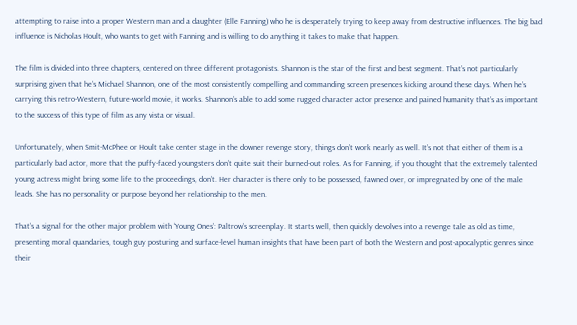attempting to raise into a proper Western man and a daughter (Elle Fanning) who he is desperately trying to keep away from destructive influences. The big bad influence is Nicholas Hoult, who wants to get with Fanning and is willing to do anything it takes to make that happen.

The film is divided into three chapters, centered on three different protagonists. Shannon is the star of the first and best segment. That’s not particularly surprising given that he’s Michael Shannon, one of the most consistently compelling and commanding screen presences kicking around these days. When he’s carrying this retro-Western, future-world movie, it works. Shannon’s able to add some rugged character actor presence and pained humanity that’s as important to the success of this type of film as any vista or visual.

Unfortunately, when Smit-McPhee or Hoult take center stage in the downer revenge story, things don’t work nearly as well. It’s not that either of them is a particularly bad actor, more that the puffy-faced youngsters don’t quite suit their burned-out roles. As for Fanning, if you thought that the extremely talented young actress might bring some life to the proceedings, don’t. Her character is there only to be possessed, fawned over, or impregnated by one of the male leads. She has no personality or purpose beyond her relationship to the men.

That’s a signal for the other major problem with ‘Young Ones’: Paltrow’s screenplay. It starts well, then quickly devolves into a revenge tale as old as time, presenting moral quandaries, tough guy posturing and surface-level human insights that have been part of both the Western and post-apocalyptic genres since their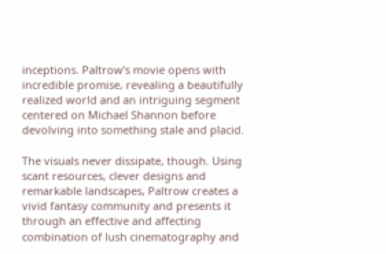inceptions. Paltrow’s movie opens with incredible promise, revealing a beautifully realized world and an intriguing segment centered on Michael Shannon before devolving into something stale and placid.

The visuals never dissipate, though. Using scant resources, clever designs and remarkable landscapes, Paltrow creates a vivid fantasy community and presents it through an effective and affecting combination of lush cinematography and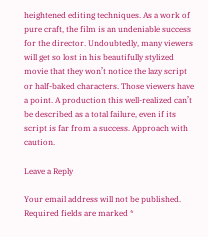heightened editing techniques. As a work of pure craft, the film is an undeniable success for the director. Undoubtedly, many viewers will get so lost in his beautifully stylized movie that they won’t notice the lazy script or half-baked characters. Those viewers have a point. A production this well-realized can’t be described as a total failure, even if its script is far from a success. Approach with caution.

Leave a Reply

Your email address will not be published. Required fields are marked *